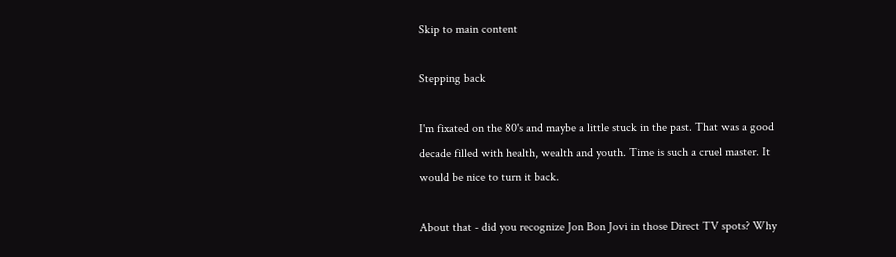Skip to main content

Stepping back

I'm fixated on the 80's and maybe a little stuck in the past. That was a good decade filled with health, wealth and youth. Time is such a cruel master. It would be nice to turn it back.

About that - did you recognize Jon Bon Jovi in those Direct TV spots? Why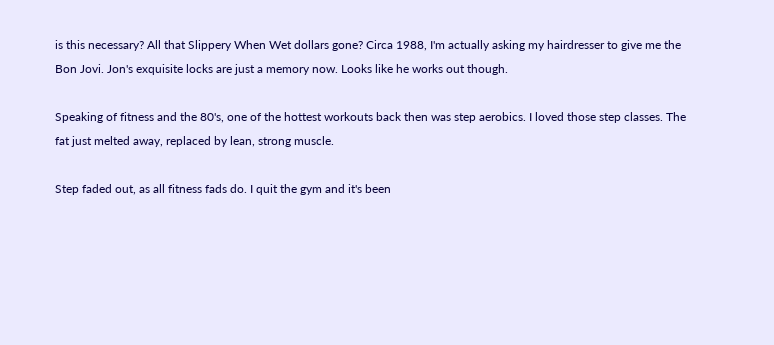is this necessary? All that Slippery When Wet dollars gone? Circa 1988, I'm actually asking my hairdresser to give me the Bon Jovi. Jon's exquisite locks are just a memory now. Looks like he works out though.

Speaking of fitness and the 80's, one of the hottest workouts back then was step aerobics. I loved those step classes. The fat just melted away, replaced by lean, strong muscle.

Step faded out, as all fitness fads do. I quit the gym and it's been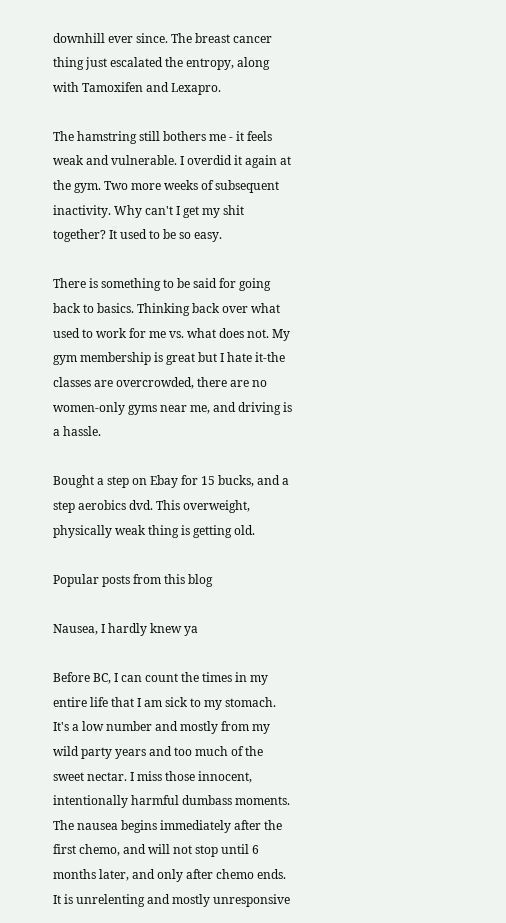downhill ever since. The breast cancer thing just escalated the entropy, along with Tamoxifen and Lexapro.

The hamstring still bothers me - it feels weak and vulnerable. I overdid it again at the gym. Two more weeks of subsequent inactivity. Why can't I get my shit together? It used to be so easy.

There is something to be said for going back to basics. Thinking back over what used to work for me vs. what does not. My gym membership is great but I hate it-the classes are overcrowded, there are no women-only gyms near me, and driving is a hassle.

Bought a step on Ebay for 15 bucks, and a step aerobics dvd. This overweight, physically weak thing is getting old.

Popular posts from this blog

Nausea, I hardly knew ya

Before BC, I can count the times in my entire life that I am sick to my stomach. It's a low number and mostly from my wild party years and too much of the sweet nectar. I miss those innocent, intentionally harmful dumbass moments. The nausea begins immediately after the first chemo, and will not stop until 6 months later, and only after chemo ends. It is unrelenting and mostly unresponsive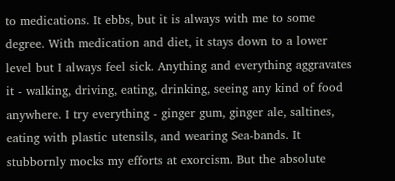to medications. It ebbs, but it is always with me to some degree. With medication and diet, it stays down to a lower level but I always feel sick. Anything and everything aggravates it - walking, driving, eating, drinking, seeing any kind of food anywhere. I try everything - ginger gum, ginger ale, saltines, eating with plastic utensils, and wearing Sea-bands. It stubbornly mocks my efforts at exorcism. But the absolute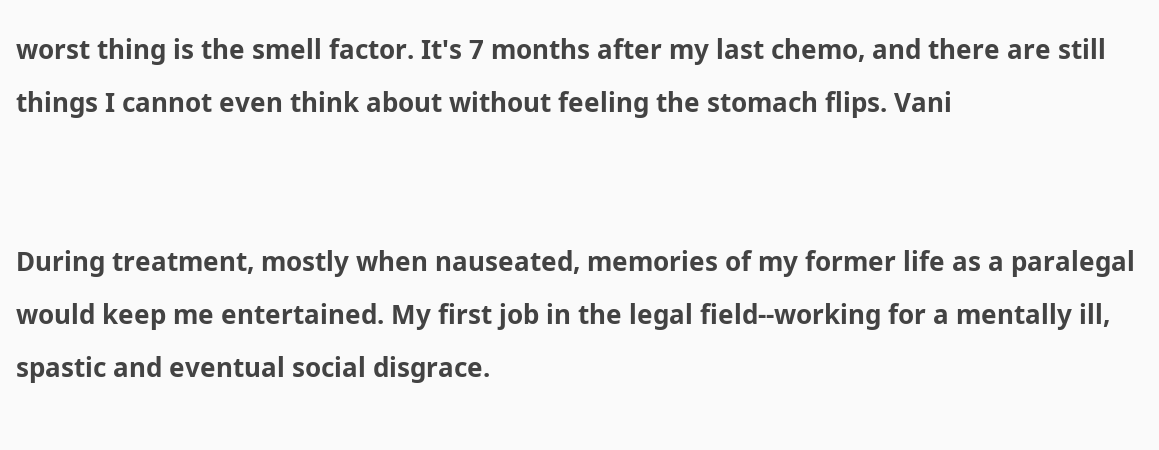worst thing is the smell factor. It's 7 months after my last chemo, and there are still things I cannot even think about without feeling the stomach flips. Vani


During treatment, mostly when nauseated, memories of my former life as a paralegal would keep me entertained. My first job in the legal field--working for a mentally ill, spastic and eventual social disgrace.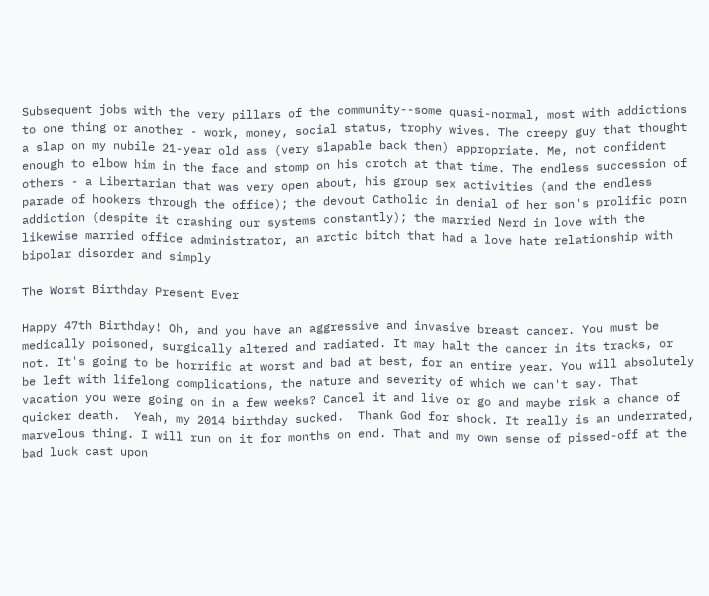Subsequent jobs with the very pillars of the community--some quasi-normal, most with addictions to one thing or another - work, money, social status, trophy wives. The creepy guy that thought a slap on my nubile 21-year old ass (very slapable back then) appropriate. Me, not confident enough to elbow him in the face and stomp on his crotch at that time. The endless succession of others - a Libertarian that was very open about, his group sex activities (and the endless parade of hookers through the office); the devout Catholic in denial of her son's prolific porn addiction (despite it crashing our systems constantly); the married Nerd in love with the likewise married office administrator, an arctic bitch that had a love hate relationship with bipolar disorder and simply

The Worst Birthday Present Ever

Happy 47th Birthday! Oh, and you have an aggressive and invasive breast cancer. You must be medically poisoned, surgically altered and radiated. It may halt the cancer in its tracks, or not. It's going to be horrific at worst and bad at best, for an entire year. You will absolutely be left with lifelong complications, the nature and severity of which we can't say. That vacation you were going on in a few weeks? Cancel it and live or go and maybe risk a chance of quicker death.  Yeah, my 2014 birthday sucked.  Thank God for shock. It really is an underrated, marvelous thing. I will run on it for months on end. That and my own sense of pissed-off at the bad luck cast upon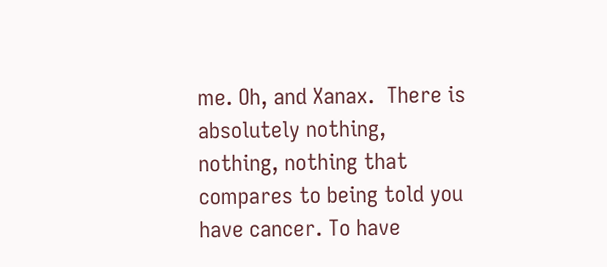me. Oh, and Xanax.  There is absolutely nothing, nothing, nothing that compares to being told you have cancer. To have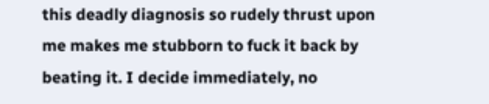this deadly diagnosis so rudely thrust upon me makes me stubborn to fuck it back by beating it. I decide immediately, no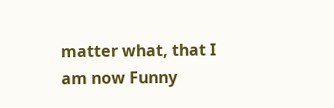matter what, that I am now Funny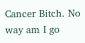Cancer Bitch. No way am I go